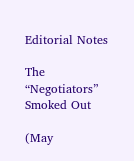Editorial Notes

The “Negotiators” Smoked Out

(May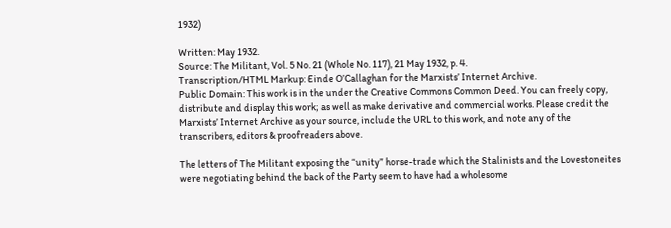1932)

Written: May 1932.
Source: The Militant, Vol. 5 No. 21 (Whole No. 117), 21 May 1932, p. 4.
Transcription/HTML Markup: Einde O’Callaghan for the Marxists’ Internet Archive.
Public Domain: This work is in the under the Creative Commons Common Deed. You can freely copy, distribute and display this work; as well as make derivative and commercial works. Please credit the Marxists’ Internet Archive as your source, include the URL to this work, and note any of the transcribers, editors & proofreaders above.

The letters of The Militant exposing the “unity” horse-trade which the Stalinists and the Lovestoneites were negotiating behind the back of the Party seem to have had a wholesome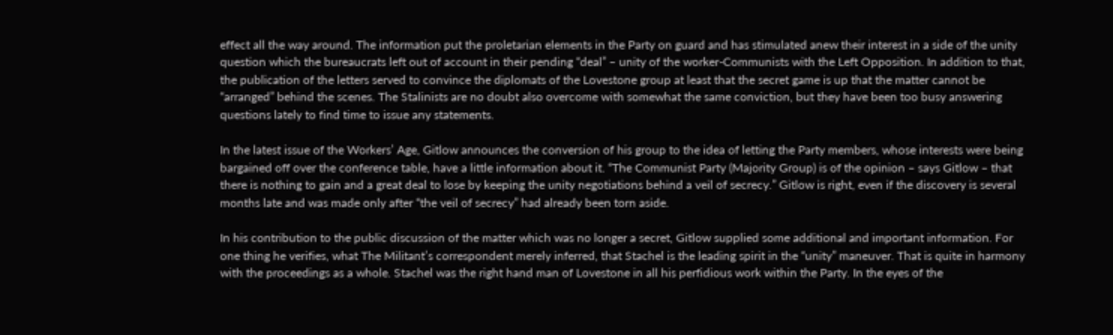effect all the way around. The information put the proletarian elements in the Party on guard and has stimulated anew their interest in a side of the unity question which the bureaucrats left out of account in their pending “deal” – unity of the worker-Communists with the Left Opposition. In addition to that, the publication of the letters served to convince the diplomats of the Lovestone group at least that the secret game is up that the matter cannot be “arranged” behind the scenes. The Stalinists are no doubt also overcome with somewhat the same conviction, but they have been too busy answering questions lately to find time to issue any statements.

In the latest issue of the Workers’ Age, Gitlow announces the conversion of his group to the idea of letting the Party members, whose interests were being bargained off over the conference table, have a little information about it. “The Communist Party (Majority Group) is of the opinion – says Gitlow – that there is nothing to gain and a great deal to lose by keeping the unity negotiations behind a veil of secrecy.” Gitlow is right, even if the discovery is several months late and was made only after “the veil of secrecy” had already been torn aside.

In his contribution to the public discussion of the matter which was no longer a secret, Gitlow supplied some additional and important information. For one thing he verifies, what The Militant’s correspondent merely inferred, that Stachel is the leading spirit in the “unity” maneuver. That is quite in harmony with the proceedings as a whole. Stachel was the right hand man of Lovestone in all his perfidious work within the Party. In the eyes of the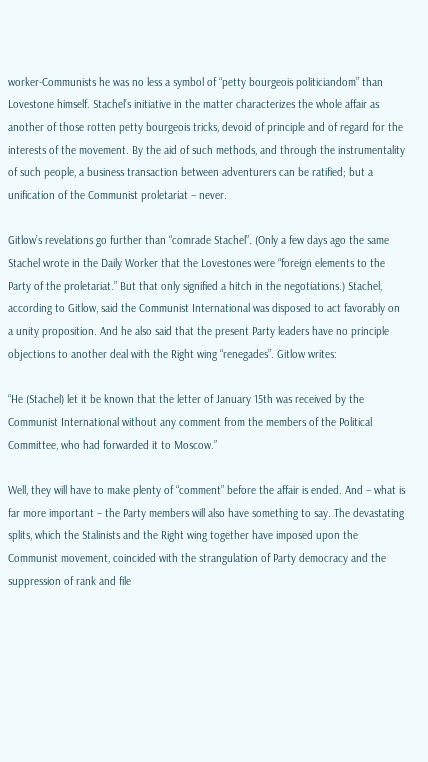worker-Communists he was no less a symbol of “petty bourgeois politiciandom” than Lovestone himself. Stachel’s initiative in the matter characterizes the whole affair as another of those rotten petty bourgeois tricks, devoid of principle and of regard for the interests of the movement. By the aid of such methods, and through the instrumentality of such people, a business transaction between adventurers can be ratified; but a unification of the Communist proletariat – never.

Gitlow’s revelations go further than “comrade Stachel”. (Only a few days ago the same Stachel wrote in the Daily Worker that the Lovestones were “foreign elements to the Party of the proletariat.” But that only signified a hitch in the negotiations.) Stachel, according to Gitlow, said the Communist International was disposed to act favorably on a unity proposition. And he also said that the present Party leaders have no principle objections to another deal with the Right wing “renegades”. Gitlow writes:

“He (Stachel) let it be known that the letter of January 15th was received by the Communist International without any comment from the members of the Political Committee, who had forwarded it to Moscow.”

Well, they will have to make plenty of “comment” before the affair is ended. And – what is far more important – the Party members will also have something to say. The devastating splits, which the Stalinists and the Right wing together have imposed upon the Communist movement, coincided with the strangulation of Party democracy and the suppression of rank and file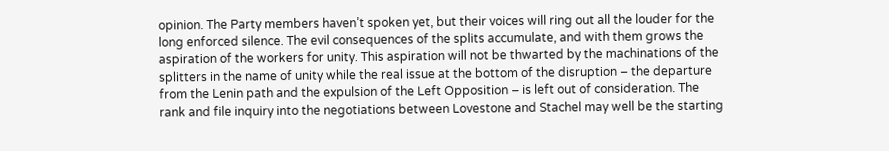opinion. The Party members haven’t spoken yet, but their voices will ring out all the louder for the long enforced silence. The evil consequences of the splits accumulate, and with them grows the aspiration of the workers for unity. This aspiration will not be thwarted by the machinations of the splitters in the name of unity while the real issue at the bottom of the disruption – the departure from the Lenin path and the expulsion of the Left Opposition – is left out of consideration. The rank and file inquiry into the negotiations between Lovestone and Stachel may well be the starting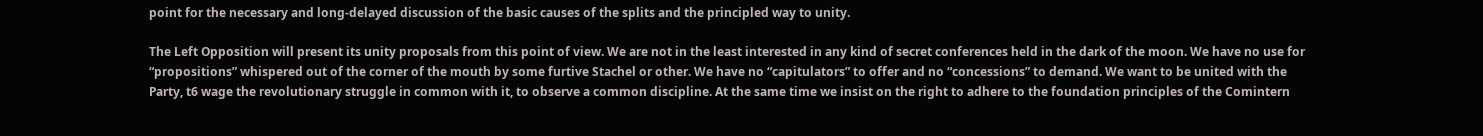point for the necessary and long-delayed discussion of the basic causes of the splits and the principled way to unity.

The Left Opposition will present its unity proposals from this point of view. We are not in the least interested in any kind of secret conferences held in the dark of the moon. We have no use for “propositions” whispered out of the corner of the mouth by some furtive Stachel or other. We have no “capitulators” to offer and no “concessions” to demand. We want to be united with the Party, t6 wage the revolutionary struggle in common with it, to observe a common discipline. At the same time we insist on the right to adhere to the foundation principles of the Comintern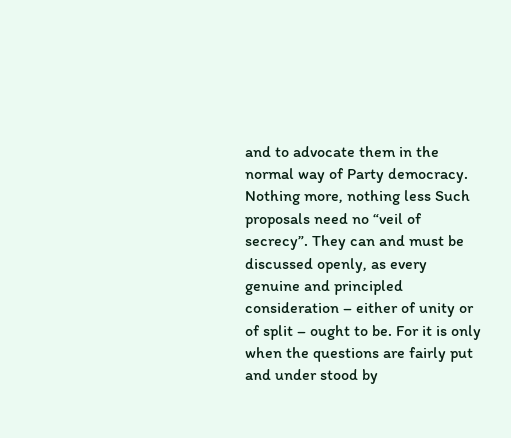and to advocate them in the normal way of Party democracy. Nothing more, nothing less Such proposals need no “veil of secrecy”. They can and must be discussed openly, as every genuine and principled consideration – either of unity or of split – ought to be. For it is only when the questions are fairly put and under stood by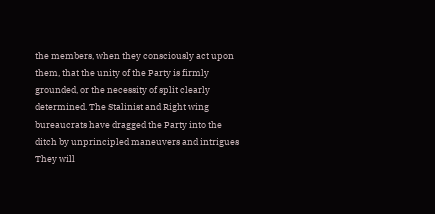the members, when they consciously act upon them, that the unity of the Party is firmly grounded, or the necessity of split clearly determined. The Stalinist and Right wing bureaucrats have dragged the Party into the ditch by unprincipled maneuvers and intrigues They will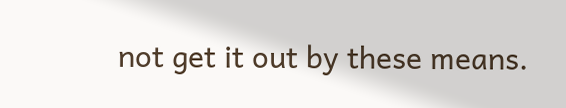not get it out by these means.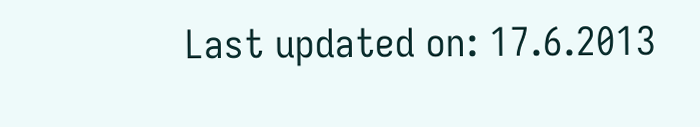Last updated on: 17.6.2013